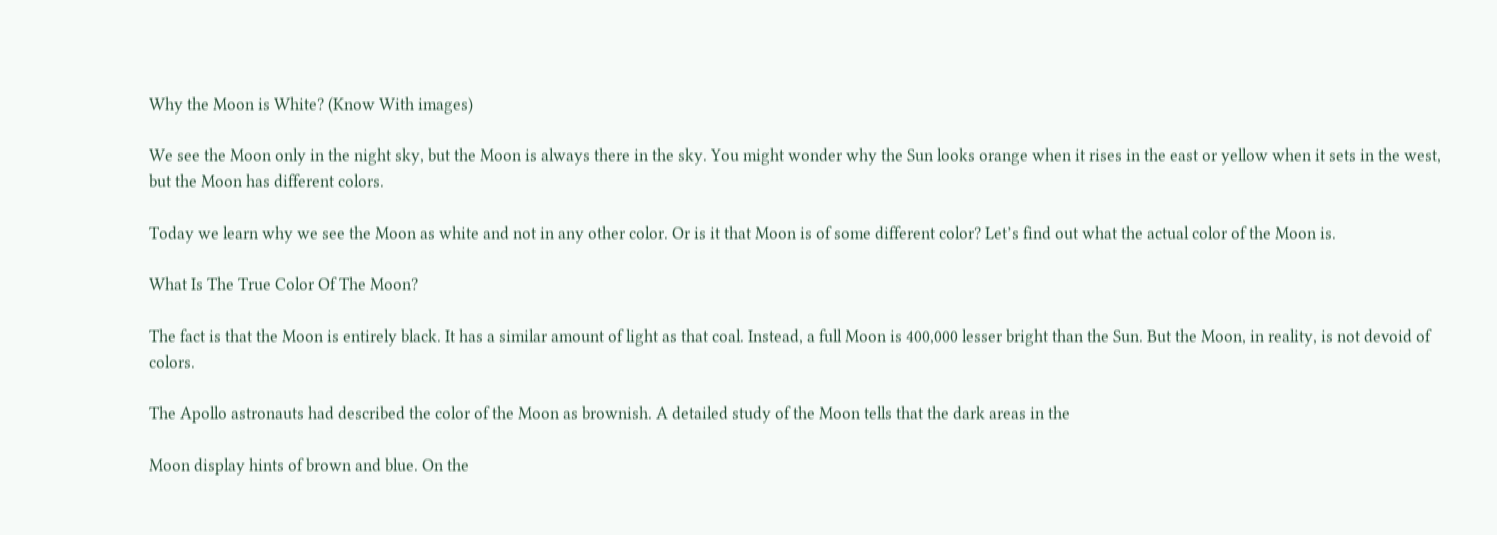Why the Moon is White? (Know With images)

We see the Moon only in the night sky, but the Moon is always there in the sky. You might wonder why the Sun looks orange when it rises in the east or yellow when it sets in the west, but the Moon has different colors.

Today we learn why we see the Moon as white and not in any other color. Or is it that Moon is of some different color? Let’s find out what the actual color of the Moon is.

What Is The True Color Of The Moon?

The fact is that the Moon is entirely black. It has a similar amount of light as that coal. Instead, a full Moon is 400,000 lesser bright than the Sun. But the Moon, in reality, is not devoid of colors.

The Apollo astronauts had described the color of the Moon as brownish. A detailed study of the Moon tells that the dark areas in the

Moon display hints of brown and blue. On the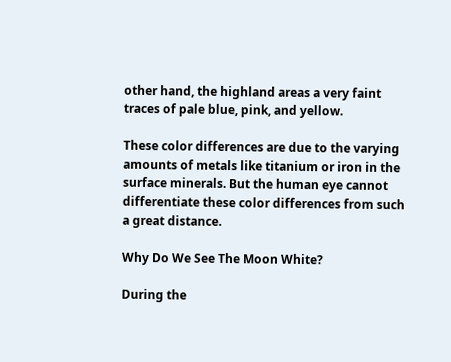other hand, the highland areas a very faint traces of pale blue, pink, and yellow.

These color differences are due to the varying amounts of metals like titanium or iron in the surface minerals. But the human eye cannot differentiate these color differences from such a great distance.

Why Do We See The Moon White?

During the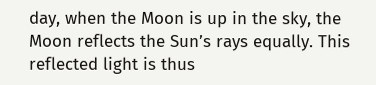day, when the Moon is up in the sky, the Moon reflects the Sun’s rays equally. This reflected light is thus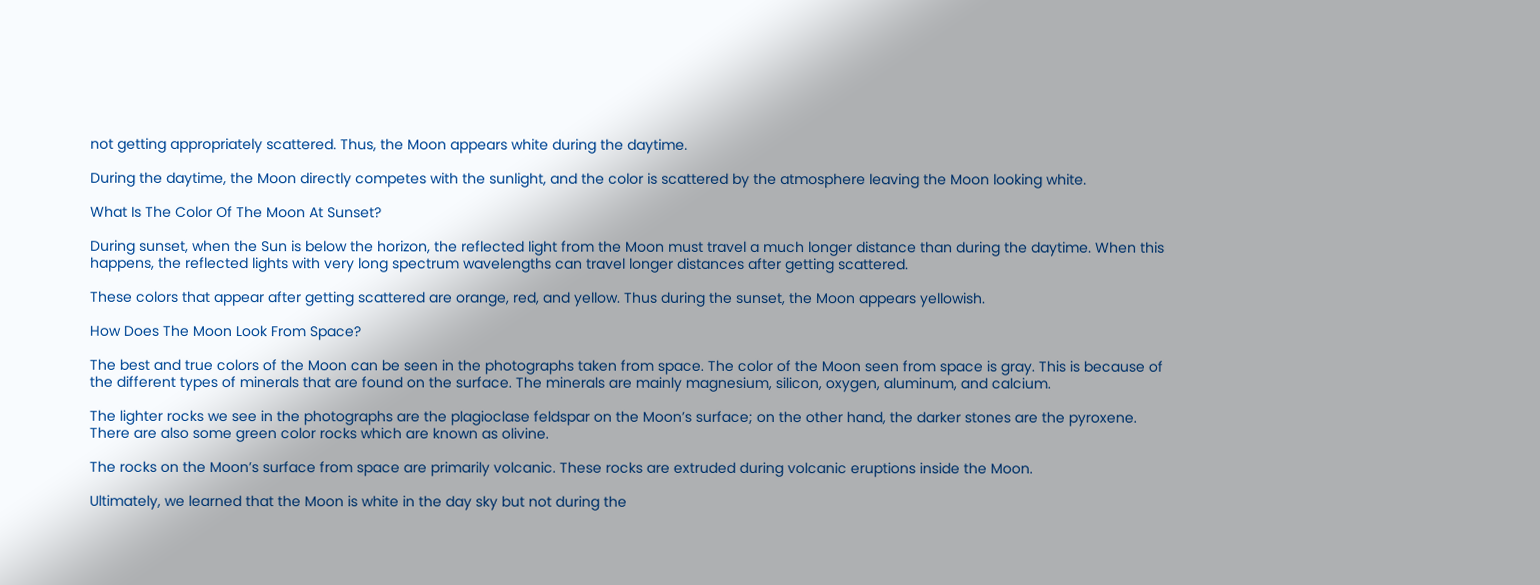not getting appropriately scattered. Thus, the Moon appears white during the daytime.

During the daytime, the Moon directly competes with the sunlight, and the color is scattered by the atmosphere leaving the Moon looking white.

What Is The Color Of The Moon At Sunset?

During sunset, when the Sun is below the horizon, the reflected light from the Moon must travel a much longer distance than during the daytime. When this happens, the reflected lights with very long spectrum wavelengths can travel longer distances after getting scattered.

These colors that appear after getting scattered are orange, red, and yellow. Thus during the sunset, the Moon appears yellowish.

How Does The Moon Look From Space?

The best and true colors of the Moon can be seen in the photographs taken from space. The color of the Moon seen from space is gray. This is because of the different types of minerals that are found on the surface. The minerals are mainly magnesium, silicon, oxygen, aluminum, and calcium.

The lighter rocks we see in the photographs are the plagioclase feldspar on the Moon’s surface; on the other hand, the darker stones are the pyroxene. There are also some green color rocks which are known as olivine.

The rocks on the Moon’s surface from space are primarily volcanic. These rocks are extruded during volcanic eruptions inside the Moon.

Ultimately, we learned that the Moon is white in the day sky but not during the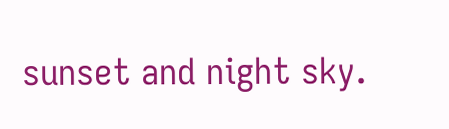sunset and night sky.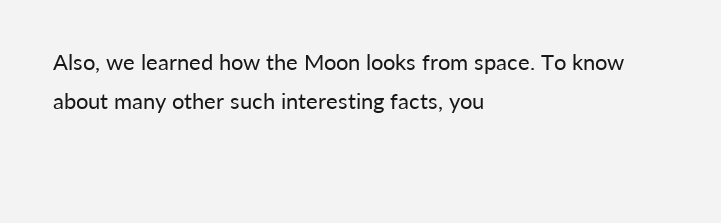Also, we learned how the Moon looks from space. To know about many other such interesting facts, you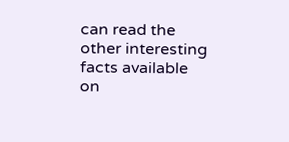can read the other interesting facts available on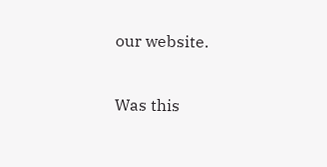our website.

Was this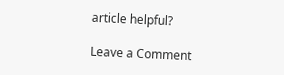article helpful?

Leave a Comment